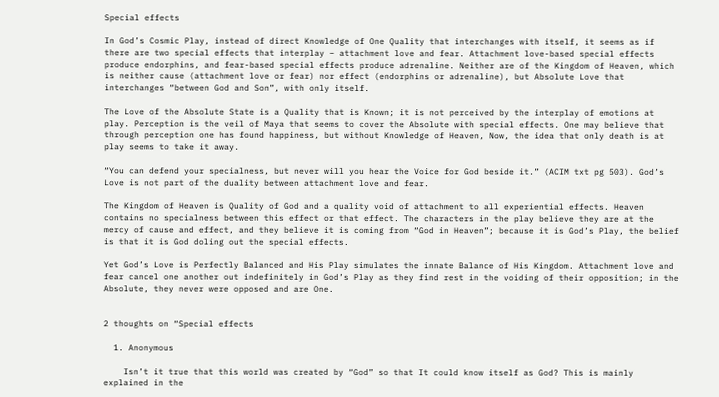Special effects

In God’s Cosmic Play, instead of direct Knowledge of One Quality that interchanges with itself, it seems as if there are two special effects that interplay – attachment love and fear. Attachment love-based special effects produce endorphins, and fear-based special effects produce adrenaline. Neither are of the Kingdom of Heaven, which is neither cause (attachment love or fear) nor effect (endorphins or adrenaline), but Absolute Love that interchanges “between God and Son”, with only itself.

The Love of the Absolute State is a Quality that is Known; it is not perceived by the interplay of emotions at play. Perception is the veil of Maya that seems to cover the Absolute with special effects. One may believe that through perception one has found happiness, but without Knowledge of Heaven, Now, the idea that only death is at play seems to take it away.

“You can defend your specialness, but never will you hear the Voice for God beside it.” (ACIM txt pg 503). God’s Love is not part of the duality between attachment love and fear.

The Kingdom of Heaven is Quality of God and a quality void of attachment to all experiential effects. Heaven contains no specialness between this effect or that effect. The characters in the play believe they are at the mercy of cause and effect, and they believe it is coming from “God in Heaven”; because it is God’s Play, the belief is that it is God doling out the special effects.

Yet God’s Love is Perfectly Balanced and His Play simulates the innate Balance of His Kingdom. Attachment love and fear cancel one another out indefinitely in God’s Play as they find rest in the voiding of their opposition; in the Absolute, they never were opposed and are One.


2 thoughts on “Special effects

  1. Anonymous

    Isn’t it true that this world was created by “God” so that It could know itself as God? This is mainly explained in the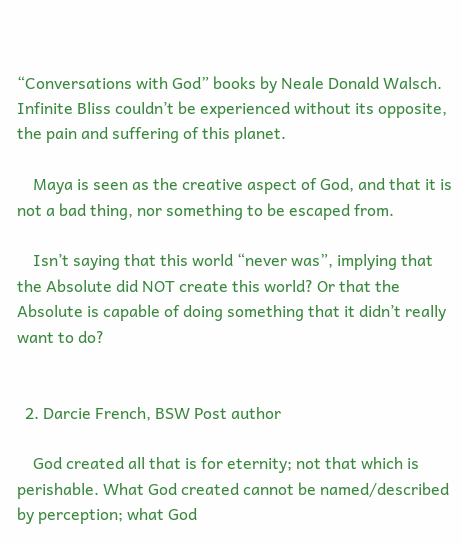“Conversations with God” books by Neale Donald Walsch. Infinite Bliss couldn’t be experienced without its opposite, the pain and suffering of this planet.

    Maya is seen as the creative aspect of God, and that it is not a bad thing, nor something to be escaped from.

    Isn’t saying that this world “never was”, implying that the Absolute did NOT create this world? Or that the Absolute is capable of doing something that it didn’t really want to do?


  2. Darcie French, BSW Post author

    God created all that is for eternity; not that which is perishable. What God created cannot be named/described by perception; what God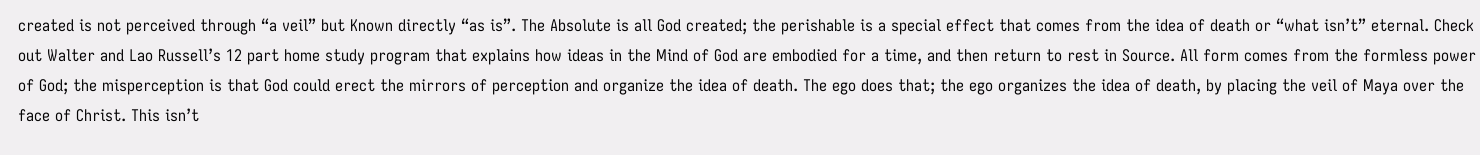created is not perceived through “a veil” but Known directly “as is”. The Absolute is all God created; the perishable is a special effect that comes from the idea of death or “what isn’t” eternal. Check out Walter and Lao Russell’s 12 part home study program that explains how ideas in the Mind of God are embodied for a time, and then return to rest in Source. All form comes from the formless power of God; the misperception is that God could erect the mirrors of perception and organize the idea of death. The ego does that; the ego organizes the idea of death, by placing the veil of Maya over the face of Christ. This isn’t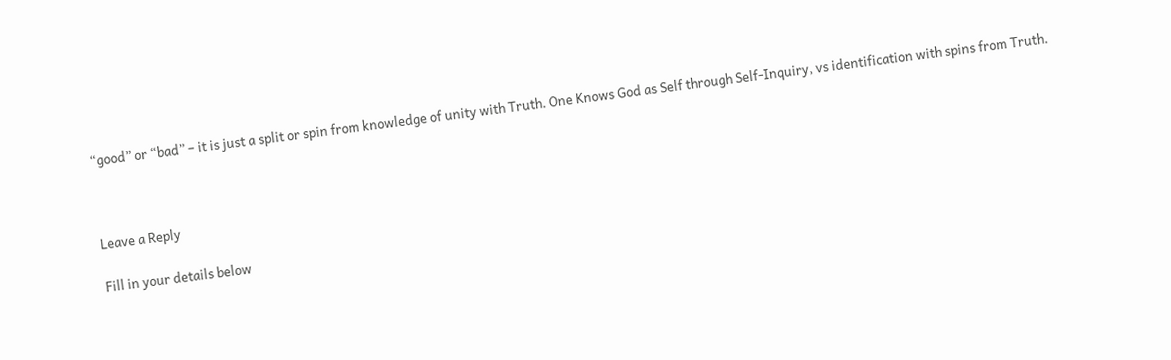“good” or “bad” – it is just a split or spin from knowledge of unity with Truth. One Knows God as Self through Self-Inquiry, vs identification with spins from Truth.



Leave a Reply

Fill in your details below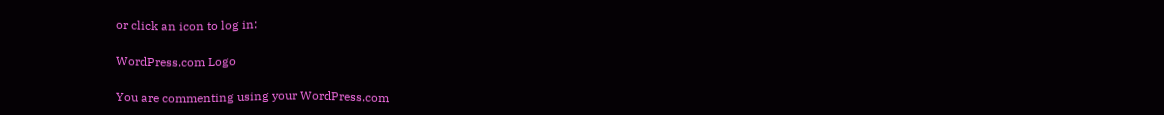or click an icon to log in:

WordPress.com Logo

You are commenting using your WordPress.com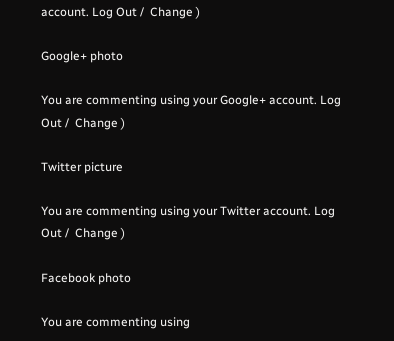account. Log Out /  Change )

Google+ photo

You are commenting using your Google+ account. Log Out /  Change )

Twitter picture

You are commenting using your Twitter account. Log Out /  Change )

Facebook photo

You are commenting using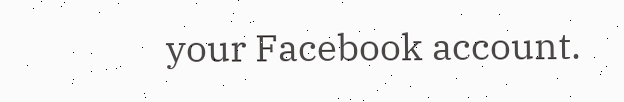your Facebook account.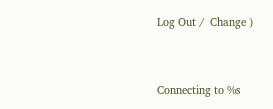Log Out /  Change )


Connecting to %s